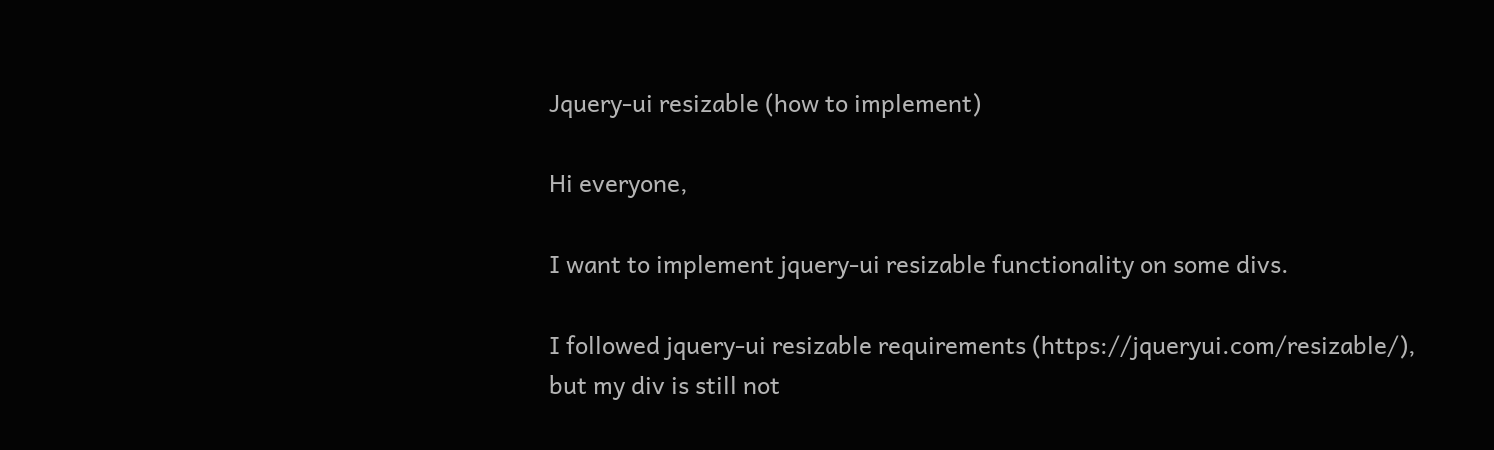Jquery-ui resizable (how to implement)

Hi everyone,

I want to implement jquery-ui resizable functionality on some divs.

I followed jquery-ui resizable requirements (https://jqueryui.com/resizable/), but my div is still not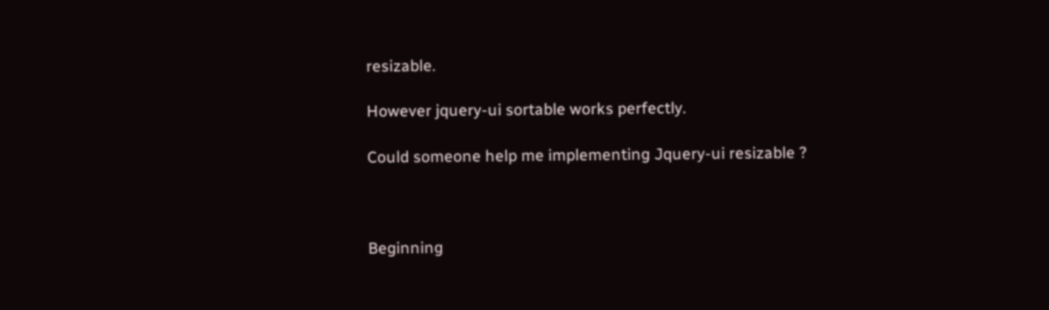resizable.

However jquery-ui sortable works perfectly.

Could someone help me implementing Jquery-ui resizable ?



Beginning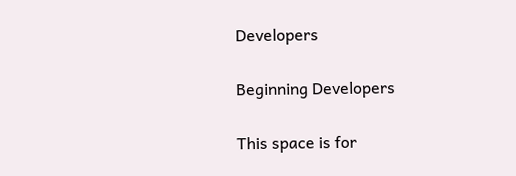Developers

Beginning Developers

This space is for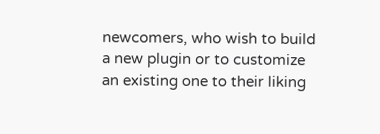newcomers, who wish to build a new plugin or to customize an existing one to their liking